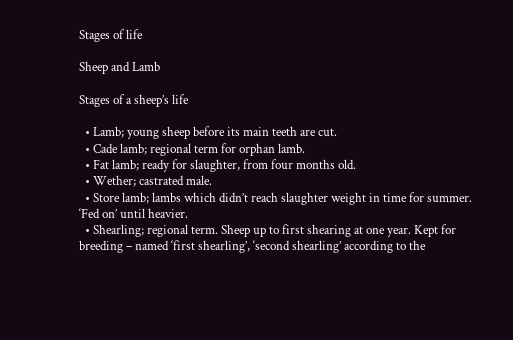Stages of life

Sheep and Lamb

Stages of a sheep’s life

  • Lamb; young sheep before its main teeth are cut.
  • Cade lamb; regional term for orphan lamb.
  • Fat lamb; ready for slaughter, from four months old.
  • Wether; castrated male.
  • Store lamb; lambs which didn’t reach slaughter weight in time for summer. ‘Fed on’ until heavier.
  • Shearling; regional term. Sheep up to first shearing at one year. Kept for breeding – named ‘first shearling’, ‘second shearling’ according to the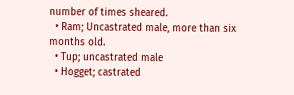number of times sheared.
  • Ram; Uncastrated male, more than six months old.
  • Tup; uncastrated male
  • Hogget; castrated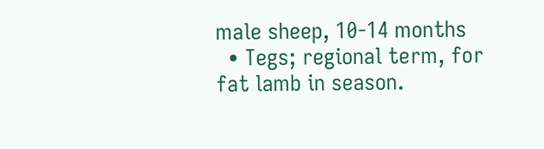male sheep, 10-14 months
  • Tegs; regional term, for fat lamb in season.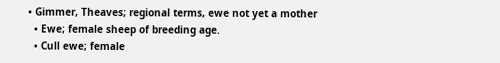• Gimmer, Theaves; regional terms, ewe not yet a mother
  • Ewe; female sheep of breeding age.
  • Cull ewe; female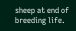sheep at end of breeding life.